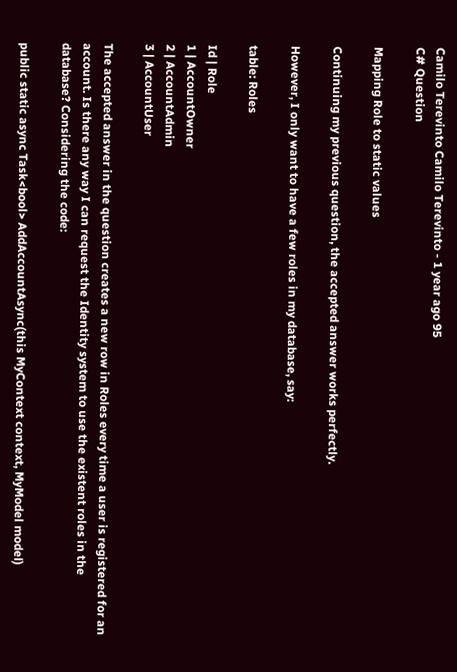Camilo Terevinto Camilo Terevinto - 1 year ago 95
C# Question

Mapping Role to static values

Continuing my previous question, the accepted answer works perfectly.

However, I only want to have a few roles in my database, say:

table: Roles

Id | Role
1 | AccountOwner
2 | AccountAdmin
3 | AccountUser

The accepted answer in the question creates a new row in Roles every time a user is registered for an account. Is there any way I can request the Identity system to use the existent roles in the database? Considering the code:

public static async Task<bool> AddAccountAsync(this MyContext context, MyModel model)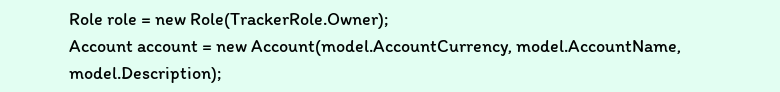Role role = new Role(TrackerRole.Owner);
Account account = new Account(model.AccountCurrency, model.AccountName, model.Description);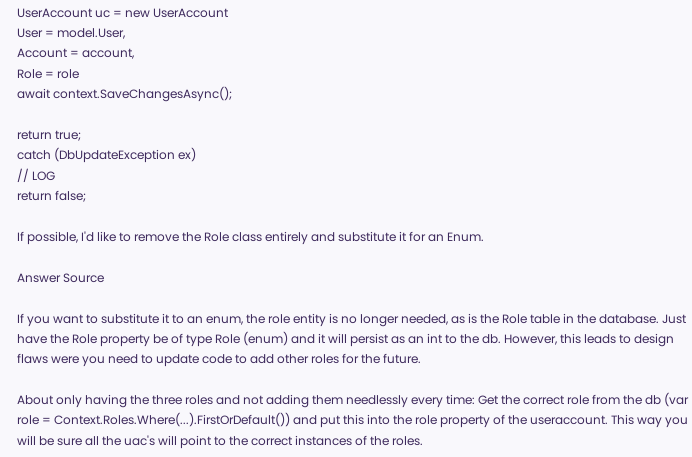UserAccount uc = new UserAccount
User = model.User,
Account = account,
Role = role
await context.SaveChangesAsync();

return true;
catch (DbUpdateException ex)
// LOG
return false;

If possible, I'd like to remove the Role class entirely and substitute it for an Enum.

Answer Source

If you want to substitute it to an enum, the role entity is no longer needed, as is the Role table in the database. Just have the Role property be of type Role (enum) and it will persist as an int to the db. However, this leads to design flaws were you need to update code to add other roles for the future.

About only having the three roles and not adding them needlessly every time: Get the correct role from the db (var role = Context.Roles.Where(...).FirstOrDefault()) and put this into the role property of the useraccount. This way you will be sure all the uac's will point to the correct instances of the roles.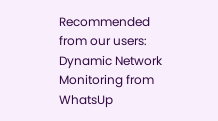Recommended from our users: Dynamic Network Monitoring from WhatsUp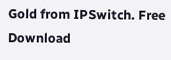Gold from IPSwitch. Free Download